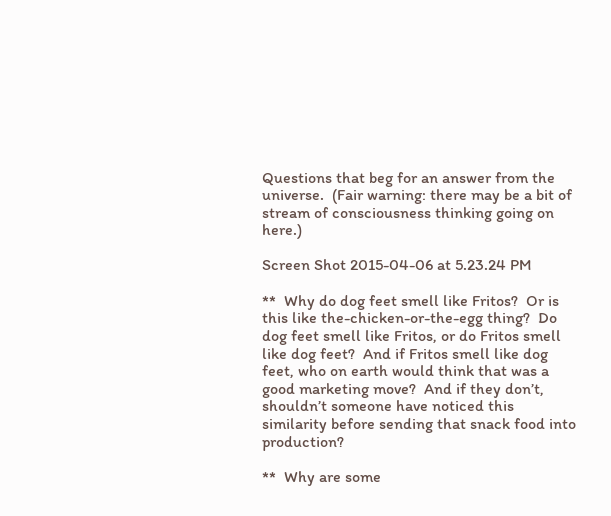Questions that beg for an answer from the universe.  (Fair warning: there may be a bit of stream of consciousness thinking going on here.)

Screen Shot 2015-04-06 at 5.23.24 PM

**  Why do dog feet smell like Fritos?  Or is this like the-chicken-or-the-egg thing?  Do dog feet smell like Fritos, or do Fritos smell like dog feet?  And if Fritos smell like dog feet, who on earth would think that was a good marketing move?  And if they don’t, shouldn’t someone have noticed this similarity before sending that snack food into production?

**  Why are some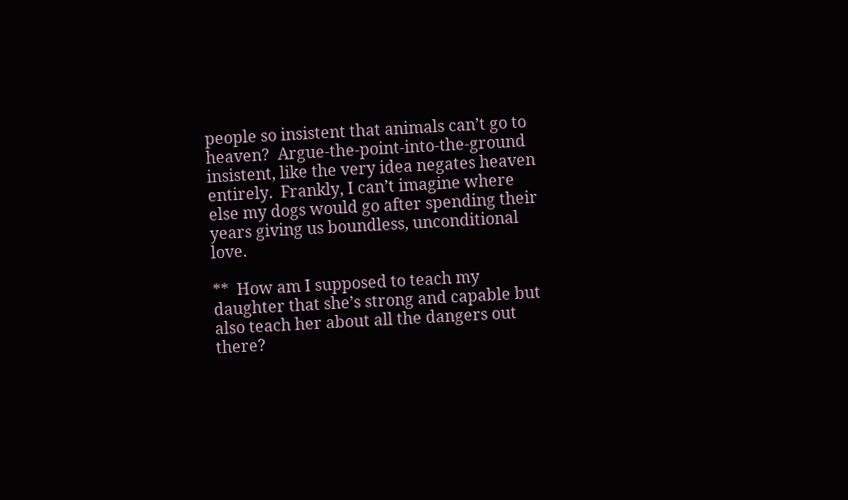people so insistent that animals can’t go to heaven?  Argue-the-point-into-the-ground insistent, like the very idea negates heaven entirely.  Frankly, I can’t imagine where else my dogs would go after spending their years giving us boundless, unconditional love.

**  How am I supposed to teach my daughter that she’s strong and capable but also teach her about all the dangers out there?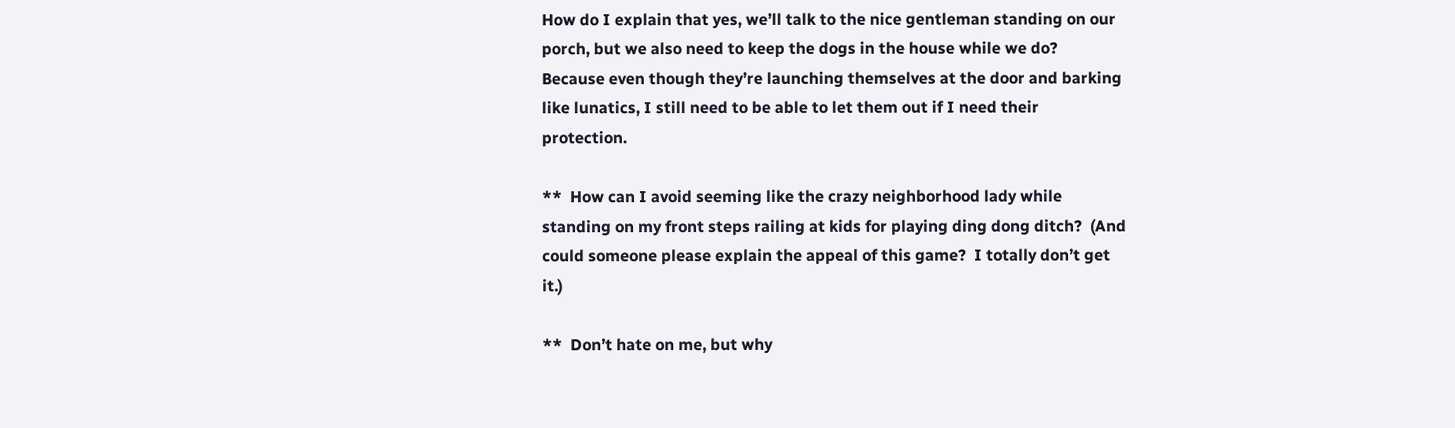How do I explain that yes, we’ll talk to the nice gentleman standing on our porch, but we also need to keep the dogs in the house while we do?  Because even though they’re launching themselves at the door and barking like lunatics, I still need to be able to let them out if I need their protection.

**  How can I avoid seeming like the crazy neighborhood lady while standing on my front steps railing at kids for playing ding dong ditch?  (And could someone please explain the appeal of this game?  I totally don’t get it.)

**  Don’t hate on me, but why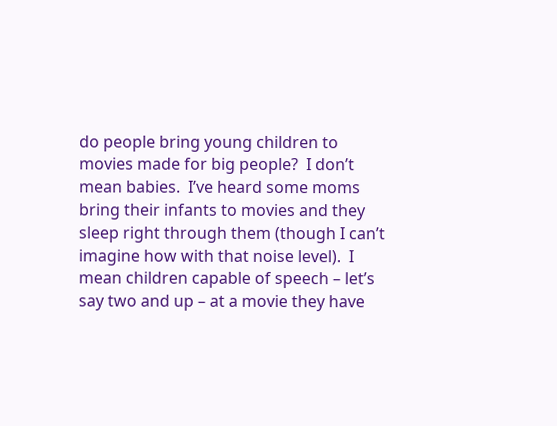do people bring young children to movies made for big people?  I don’t mean babies.  I’ve heard some moms bring their infants to movies and they sleep right through them (though I can’t imagine how with that noise level).  I mean children capable of speech – let’s say two and up – at a movie they have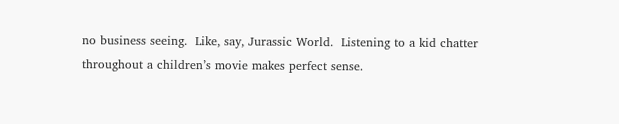no business seeing.  Like, say, Jurassic World.  Listening to a kid chatter throughout a children’s movie makes perfect sense.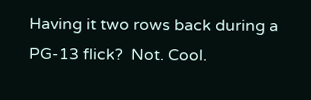Having it two rows back during a PG-13 flick?  Not. Cool.